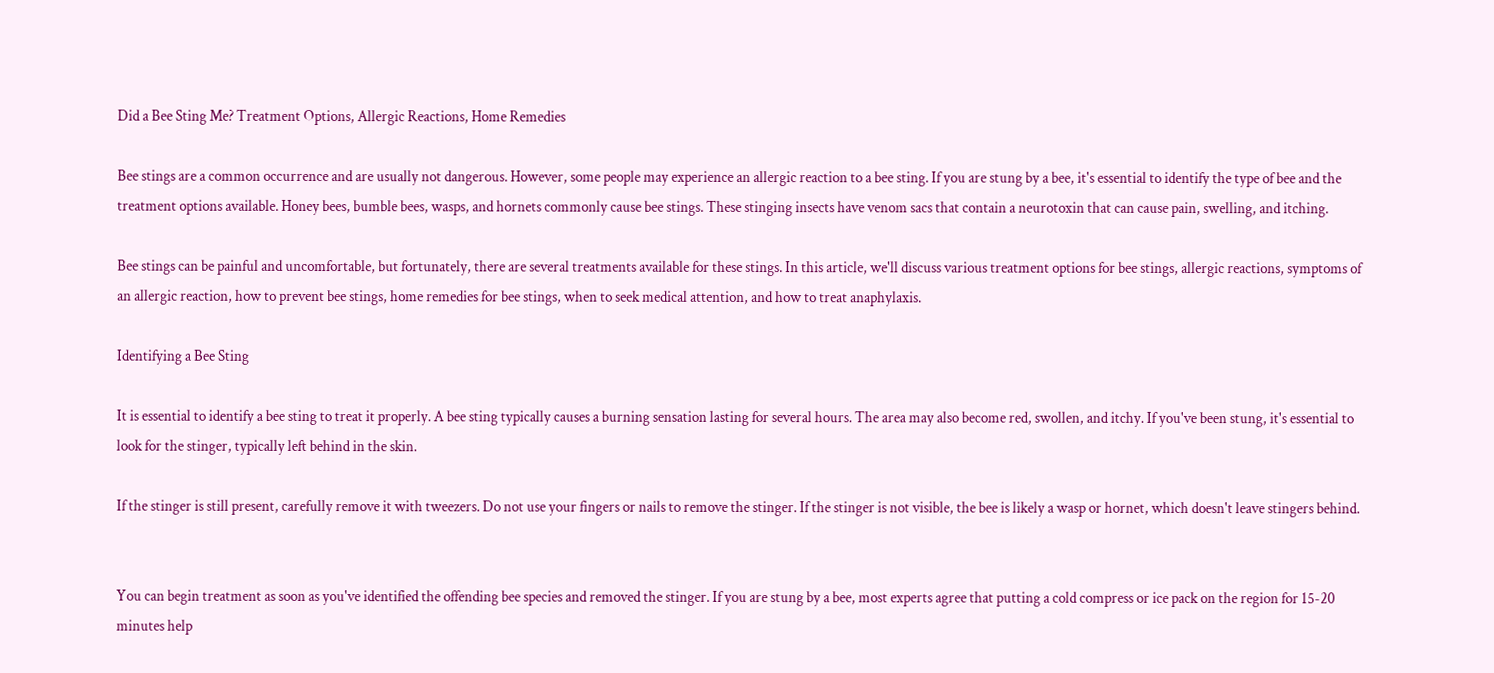Did a Bee Sting Me? Treatment Options, Allergic Reactions, Home Remedies

Bee stings are a common occurrence and are usually not dangerous. However, some people may experience an allergic reaction to a bee sting. If you are stung by a bee, it's essential to identify the type of bee and the treatment options available. Honey bees, bumble bees, wasps, and hornets commonly cause bee stings. These stinging insects have venom sacs that contain a neurotoxin that can cause pain, swelling, and itching.

Bee stings can be painful and uncomfortable, but fortunately, there are several treatments available for these stings. In this article, we'll discuss various treatment options for bee stings, allergic reactions, symptoms of an allergic reaction, how to prevent bee stings, home remedies for bee stings, when to seek medical attention, and how to treat anaphylaxis.

Identifying a Bee Sting

It is essential to identify a bee sting to treat it properly. A bee sting typically causes a burning sensation lasting for several hours. The area may also become red, swollen, and itchy. If you've been stung, it's essential to look for the stinger, typically left behind in the skin.

If the stinger is still present, carefully remove it with tweezers. Do not use your fingers or nails to remove the stinger. If the stinger is not visible, the bee is likely a wasp or hornet, which doesn't leave stingers behind.


You can begin treatment as soon as you've identified the offending bee species and removed the stinger. If you are stung by a bee, most experts agree that putting a cold compress or ice pack on the region for 15-20 minutes help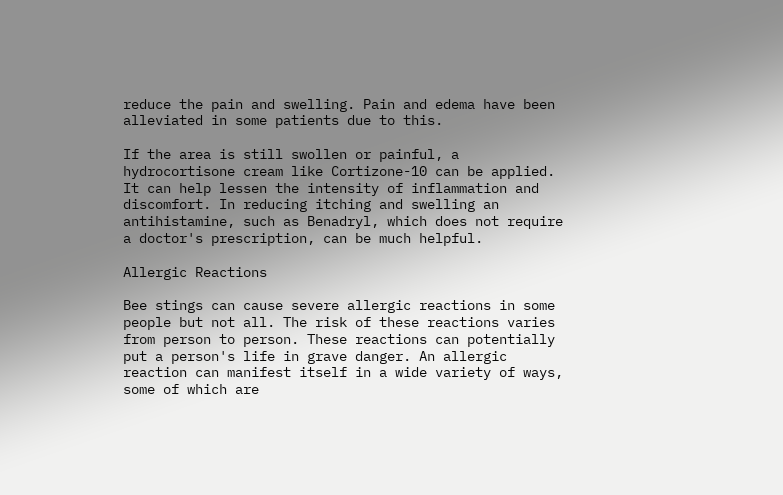reduce the pain and swelling. Pain and edema have been alleviated in some patients due to this.

If the area is still swollen or painful, a hydrocortisone cream like Cortizone-10 can be applied. It can help lessen the intensity of inflammation and discomfort. In reducing itching and swelling an antihistamine, such as Benadryl, which does not require a doctor's prescription, can be much helpful.

Allergic Reactions

Bee stings can cause severe allergic reactions in some people but not all. The risk of these reactions varies from person to person. These reactions can potentially put a person's life in grave danger. An allergic reaction can manifest itself in a wide variety of ways, some of which are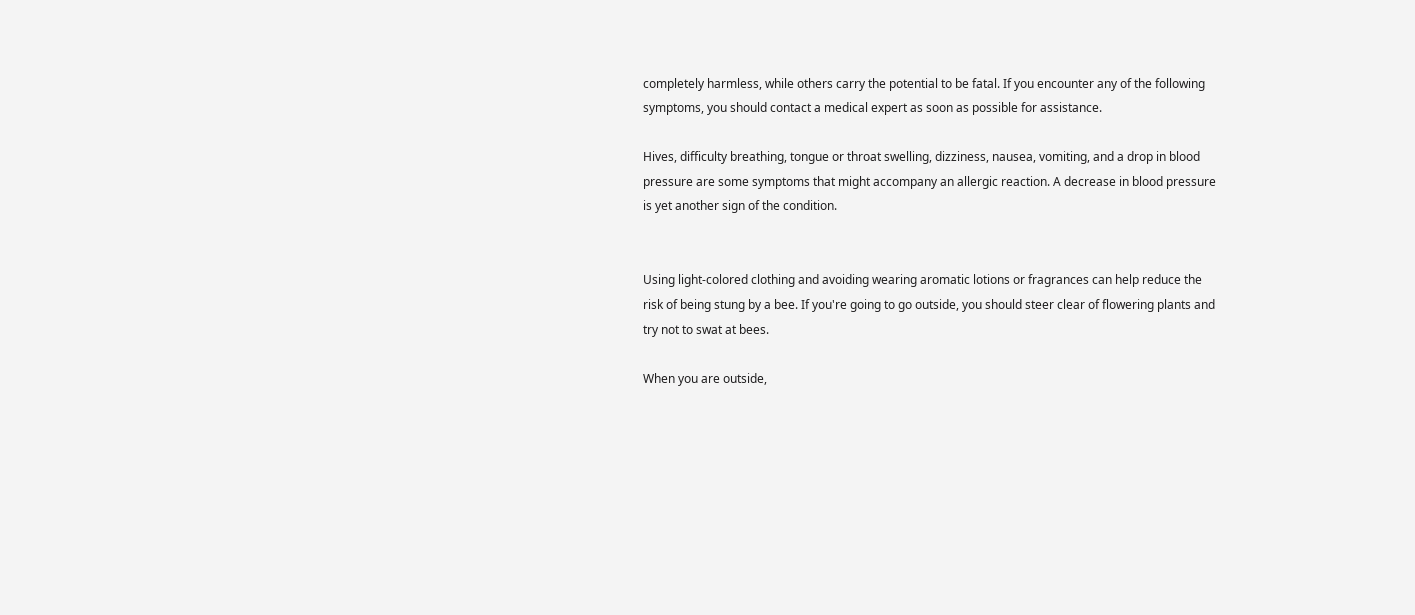completely harmless, while others carry the potential to be fatal. If you encounter any of the following symptoms, you should contact a medical expert as soon as possible for assistance.

Hives, difficulty breathing, tongue or throat swelling, dizziness, nausea, vomiting, and a drop in blood pressure are some symptoms that might accompany an allergic reaction. A decrease in blood pressure is yet another sign of the condition.


Using light-colored clothing and avoiding wearing aromatic lotions or fragrances can help reduce the risk of being stung by a bee. If you're going to go outside, you should steer clear of flowering plants and try not to swat at bees.

When you are outside,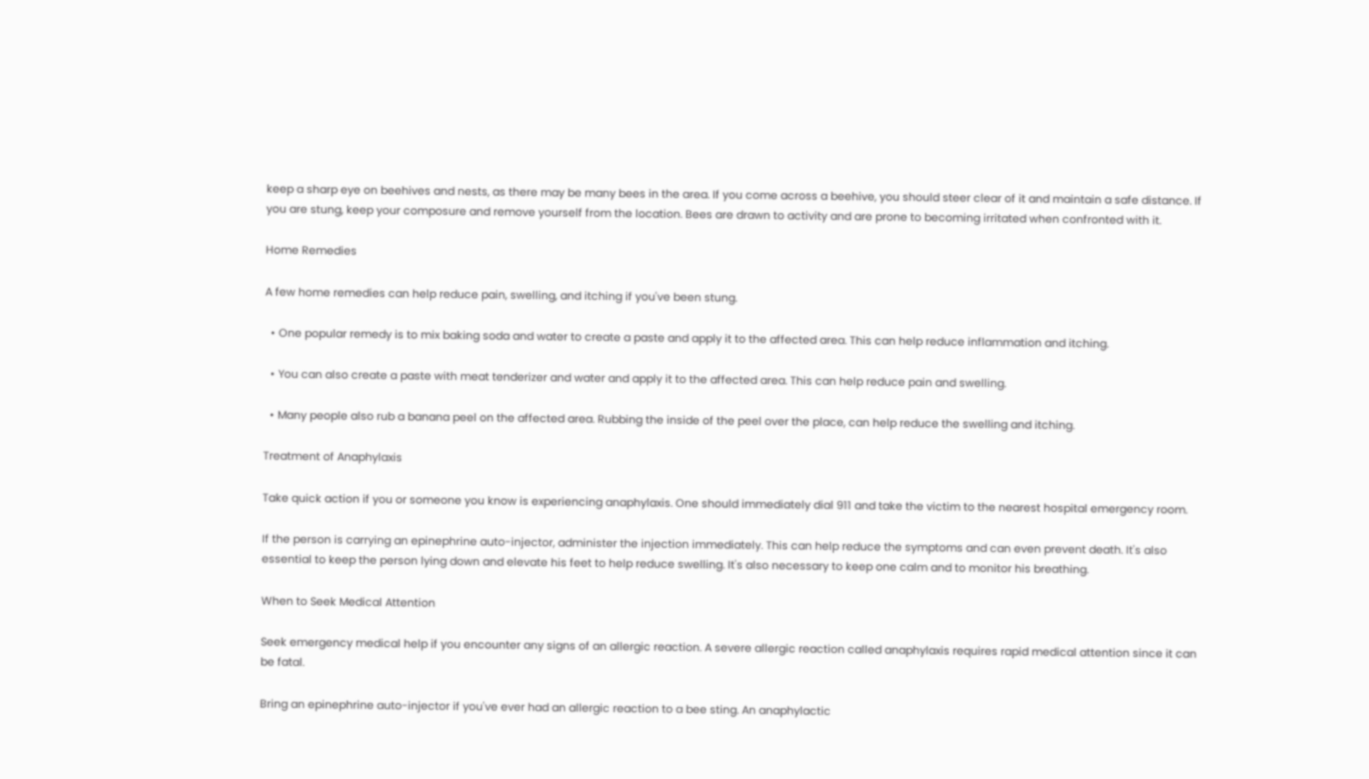keep a sharp eye on beehives and nests, as there may be many bees in the area. If you come across a beehive, you should steer clear of it and maintain a safe distance. If you are stung, keep your composure and remove yourself from the location. Bees are drawn to activity and are prone to becoming irritated when confronted with it.

Home Remedies

A few home remedies can help reduce pain, swelling, and itching if you've been stung.

  • One popular remedy is to mix baking soda and water to create a paste and apply it to the affected area. This can help reduce inflammation and itching.

  • You can also create a paste with meat tenderizer and water and apply it to the affected area. This can help reduce pain and swelling.

  • Many people also rub a banana peel on the affected area. Rubbing the inside of the peel over the place, can help reduce the swelling and itching.

Treatment of Anaphylaxis

Take quick action if you or someone you know is experiencing anaphylaxis. One should immediately dial 911 and take the victim to the nearest hospital emergency room.

If the person is carrying an epinephrine auto-injector, administer the injection immediately. This can help reduce the symptoms and can even prevent death. It's also essential to keep the person lying down and elevate his feet to help reduce swelling. It's also necessary to keep one calm and to monitor his breathing.

When to Seek Medical Attention

Seek emergency medical help if you encounter any signs of an allergic reaction. A severe allergic reaction called anaphylaxis requires rapid medical attention since it can be fatal.

Bring an epinephrine auto-injector if you've ever had an allergic reaction to a bee sting. An anaphylactic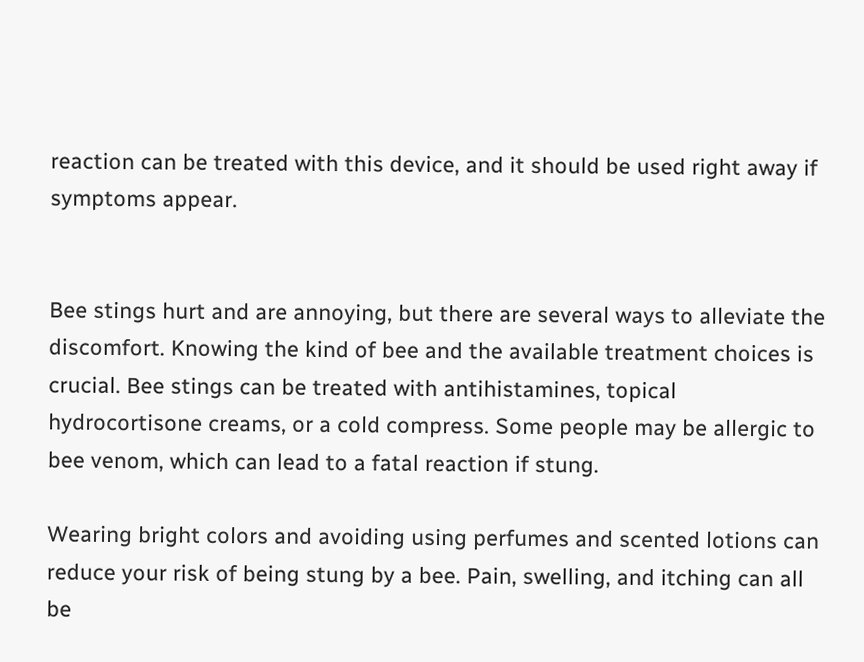reaction can be treated with this device, and it should be used right away if symptoms appear.


Bee stings hurt and are annoying, but there are several ways to alleviate the discomfort. Knowing the kind of bee and the available treatment choices is crucial. Bee stings can be treated with antihistamines, topical hydrocortisone creams, or a cold compress. Some people may be allergic to bee venom, which can lead to a fatal reaction if stung.

Wearing bright colors and avoiding using perfumes and scented lotions can reduce your risk of being stung by a bee. Pain, swelling, and itching can all be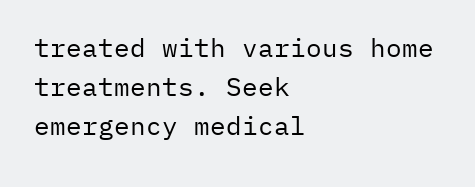treated with various home treatments. Seek emergency medical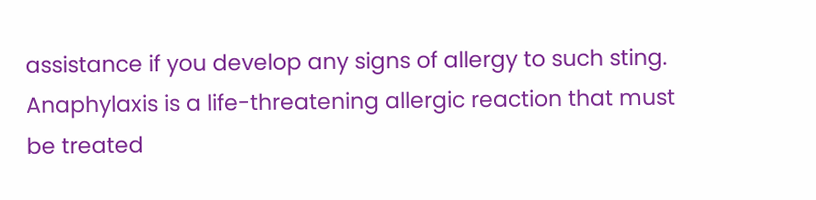assistance if you develop any signs of allergy to such sting. Anaphylaxis is a life-threatening allergic reaction that must be treated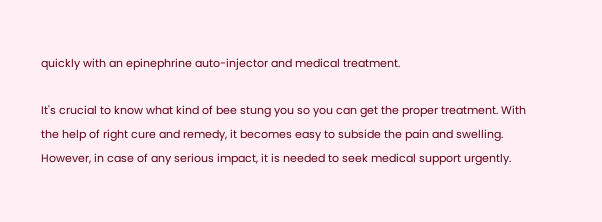quickly with an epinephrine auto-injector and medical treatment.

It's crucial to know what kind of bee stung you so you can get the proper treatment. With the help of right cure and remedy, it becomes easy to subside the pain and swelling. However, in case of any serious impact, it is needed to seek medical support urgently.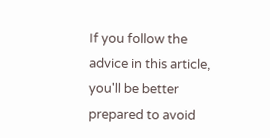If you follow the advice in this article, you'll be better prepared to avoid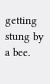getting stung by a bee.